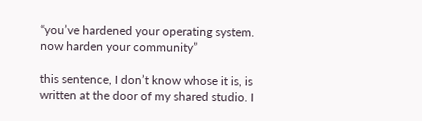“you’ve hardened your operating system. now harden your community”

this sentence, I don’t know whose it is, is written at the door of my shared studio. I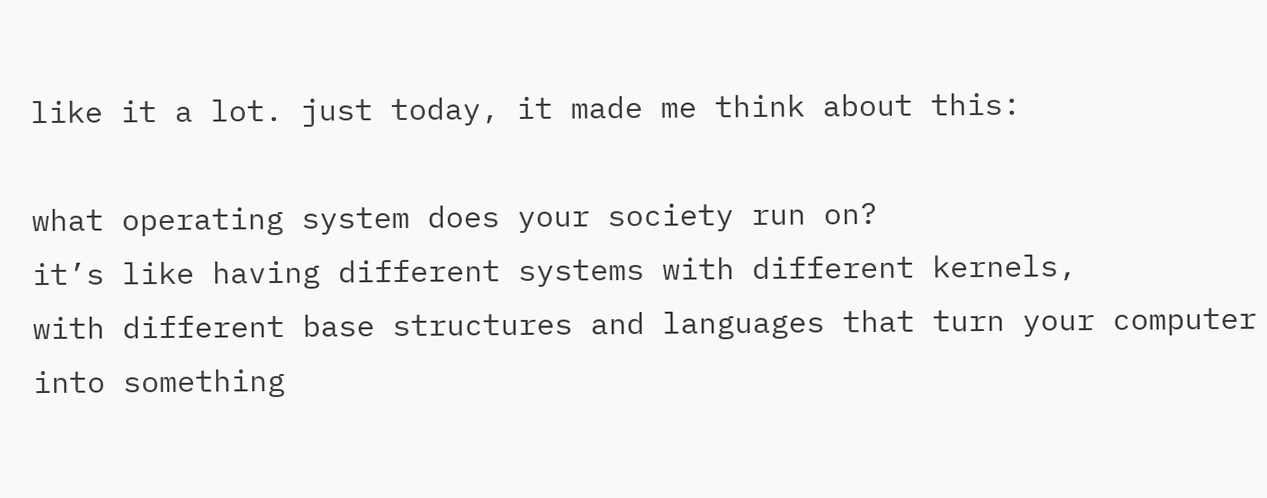like it a lot. just today, it made me think about this:

what operating system does your society run on?
it’s like having different systems with different kernels,
with different base structures and languages that turn your computer into something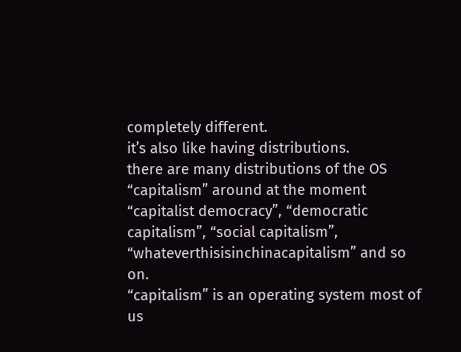completely different.
it’s also like having distributions.
there are many distributions of the OS “capitalism” around at the moment “capitalist democracy”, “democratic capitalism”, “social capitalism”, “whateverthisisinchinacapitalism” and so on.
“capitalism” is an operating system most of us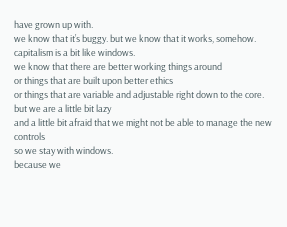have grown up with.
we know that it’s buggy. but we know that it works, somehow.
capitalism is a bit like windows.
we know that there are better working things around
or things that are built upon better ethics
or things that are variable and adjustable right down to the core.
but we are a little bit lazy
and a little bit afraid that we might not be able to manage the new controls
so we stay with windows.
because we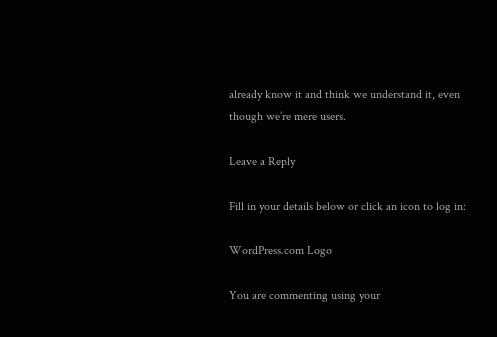already know it and think we understand it, even though we’re mere users.

Leave a Reply

Fill in your details below or click an icon to log in:

WordPress.com Logo

You are commenting using your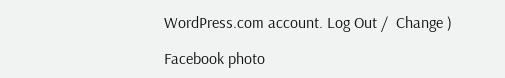WordPress.com account. Log Out /  Change )

Facebook photo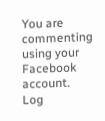You are commenting using your Facebook account. Log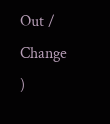Out /  Change )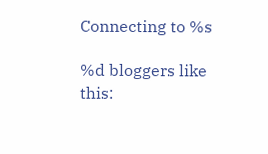Connecting to %s

%d bloggers like this: